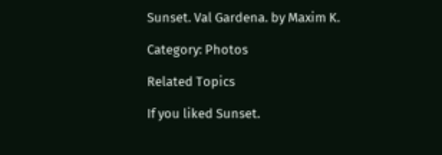Sunset. Val Gardena. by Maxim K.

Category: Photos

Related Topics

If you liked Sunset.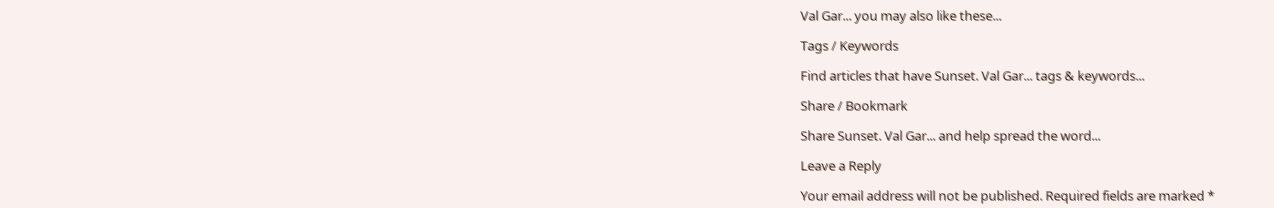Val Gar... you may also like these...

Tags / Keywords

Find articles that have Sunset. Val Gar... tags & keywords...

Share / Bookmark

Share Sunset. Val Gar... and help spread the word...

Leave a Reply

Your email address will not be published. Required fields are marked *